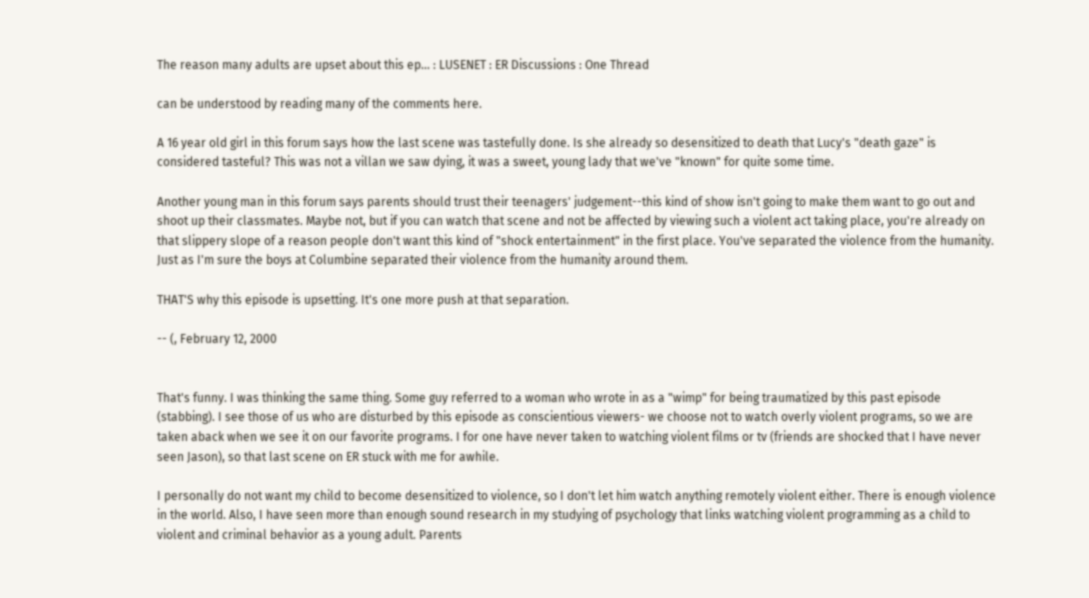The reason many adults are upset about this ep... : LUSENET : ER Discussions : One Thread

can be understood by reading many of the comments here.

A 16 year old girl in this forum says how the last scene was tastefully done. Is she already so desensitized to death that Lucy's "death gaze" is considered tasteful? This was not a villan we saw dying, it was a sweet, young lady that we've "known" for quite some time.

Another young man in this forum says parents should trust their teenagers' judgement--this kind of show isn't going to make them want to go out and shoot up their classmates. Maybe not, but if you can watch that scene and not be affected by viewing such a violent act taking place, you're already on that slippery slope of a reason people don't want this kind of "shock entertainment" in the first place. You've separated the violence from the humanity. Just as I'm sure the boys at Columbine separated their violence from the humanity around them.

THAT'S why this episode is upsetting. It's one more push at that separation.

-- (, February 12, 2000


That's funny. I was thinking the same thing. Some guy referred to a woman who wrote in as a "wimp" for being traumatized by this past episode (stabbing). I see those of us who are disturbed by this episode as conscientious viewers- we choose not to watch overly violent programs, so we are taken aback when we see it on our favorite programs. I for one have never taken to watching violent films or tv (friends are shocked that I have never seen Jason), so that last scene on ER stuck with me for awhile.

I personally do not want my child to become desensitized to violence, so I don't let him watch anything remotely violent either. There is enough violence in the world. Also, I have seen more than enough sound research in my studying of psychology that links watching violent programming as a child to violent and criminal behavior as a young adult. Parents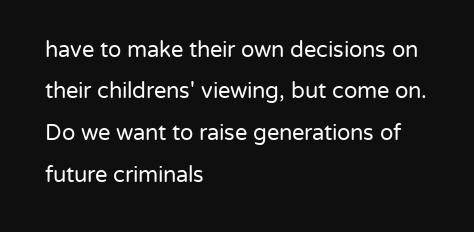have to make their own decisions on their childrens' viewing, but come on. Do we want to raise generations of future criminals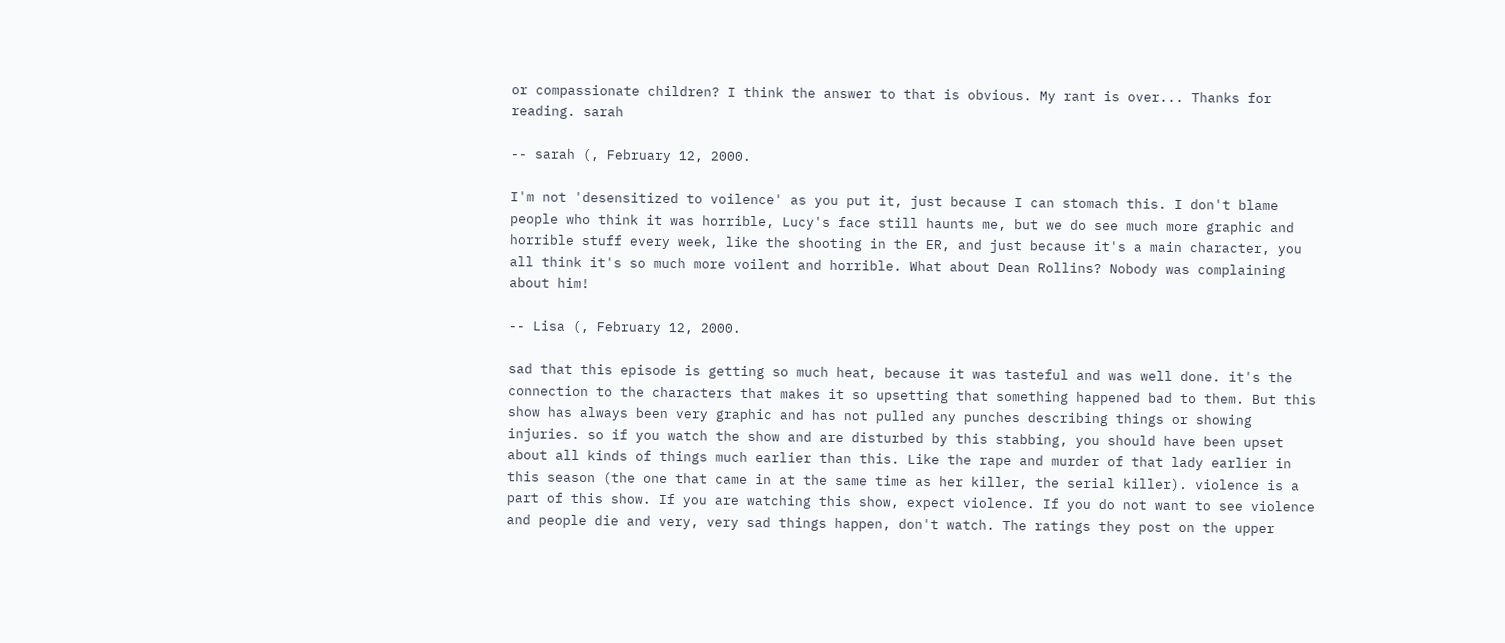or compassionate children? I think the answer to that is obvious. My rant is over... Thanks for reading. sarah

-- sarah (, February 12, 2000.

I'm not 'desensitized to voilence' as you put it, just because I can stomach this. I don't blame people who think it was horrible, Lucy's face still haunts me, but we do see much more graphic and horrible stuff every week, like the shooting in the ER, and just because it's a main character, you all think it's so much more voilent and horrible. What about Dean Rollins? Nobody was complaining about him!

-- Lisa (, February 12, 2000.

sad that this episode is getting so much heat, because it was tasteful and was well done. it's the connection to the characters that makes it so upsetting that something happened bad to them. But this show has always been very graphic and has not pulled any punches describing things or showing injuries. so if you watch the show and are disturbed by this stabbing, you should have been upset about all kinds of things much earlier than this. Like the rape and murder of that lady earlier in this season (the one that came in at the same time as her killer, the serial killer). violence is a part of this show. If you are watching this show, expect violence. If you do not want to see violence and people die and very, very sad things happen, don't watch. The ratings they post on the upper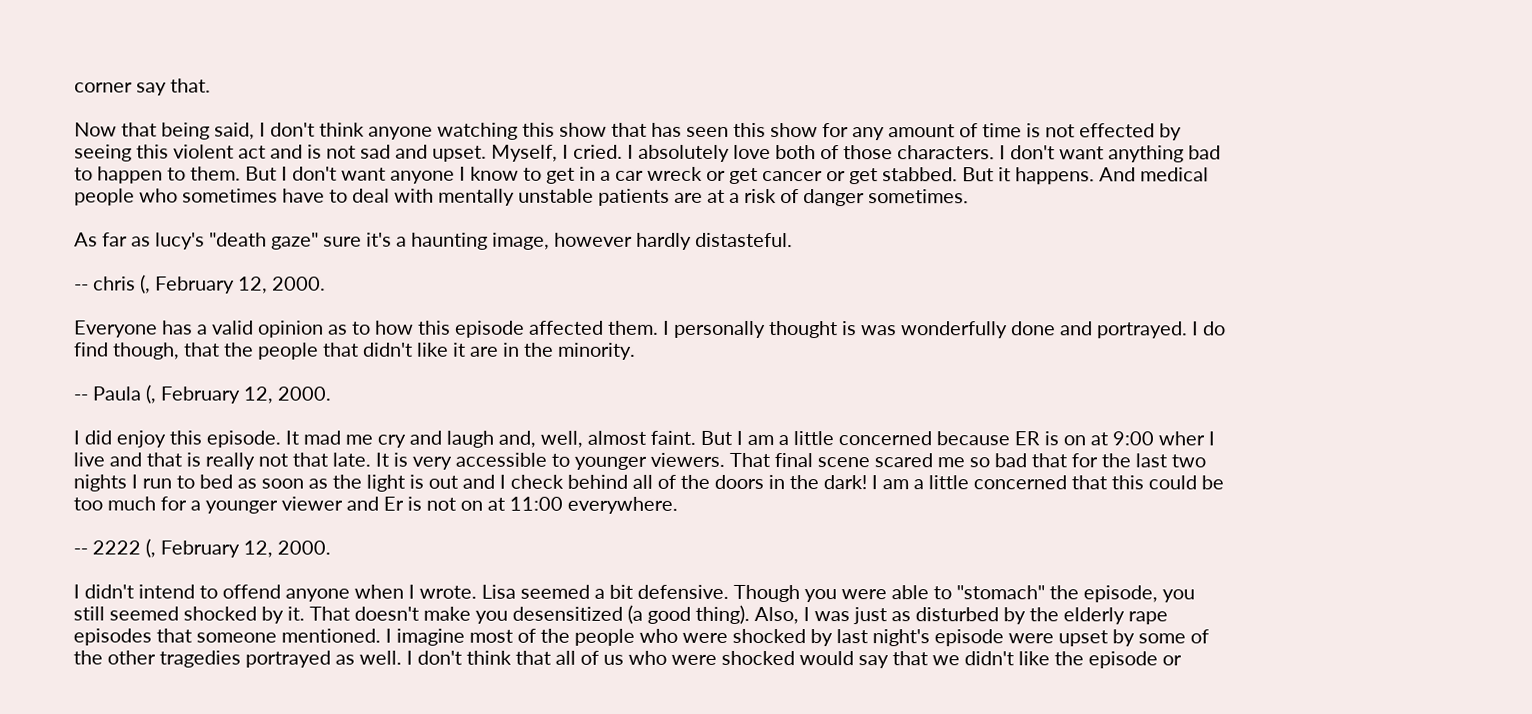corner say that.

Now that being said, I don't think anyone watching this show that has seen this show for any amount of time is not effected by seeing this violent act and is not sad and upset. Myself, I cried. I absolutely love both of those characters. I don't want anything bad to happen to them. But I don't want anyone I know to get in a car wreck or get cancer or get stabbed. But it happens. And medical people who sometimes have to deal with mentally unstable patients are at a risk of danger sometimes.

As far as lucy's "death gaze" sure it's a haunting image, however hardly distasteful.

-- chris (, February 12, 2000.

Everyone has a valid opinion as to how this episode affected them. I personally thought is was wonderfully done and portrayed. I do find though, that the people that didn't like it are in the minority.

-- Paula (, February 12, 2000.

I did enjoy this episode. It mad me cry and laugh and, well, almost faint. But I am a little concerned because ER is on at 9:00 wher I live and that is really not that late. It is very accessible to younger viewers. That final scene scared me so bad that for the last two nights I run to bed as soon as the light is out and I check behind all of the doors in the dark! I am a little concerned that this could be too much for a younger viewer and Er is not on at 11:00 everywhere.

-- 2222 (, February 12, 2000.

I didn't intend to offend anyone when I wrote. Lisa seemed a bit defensive. Though you were able to "stomach" the episode, you still seemed shocked by it. That doesn't make you desensitized (a good thing). Also, I was just as disturbed by the elderly rape episodes that someone mentioned. I imagine most of the people who were shocked by last night's episode were upset by some of the other tragedies portrayed as well. I don't think that all of us who were shocked would say that we didn't like the episode or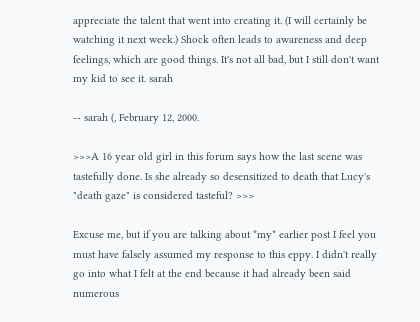appreciate the talent that went into creating it. (I will certainly be watching it next week.) Shock often leads to awareness and deep feelings, which are good things. It's not all bad, but I still don't want my kid to see it. sarah

-- sarah (, February 12, 2000.

>>>A 16 year old girl in this forum says how the last scene was tastefully done. Is she already so desensitized to death that Lucy's "death gaze" is considered tasteful? >>>

Excuse me, but if you are talking about *my* earlier post I feel you must have falsely assumed my response to this eppy. I didn't really go into what I felt at the end because it had already been said numerous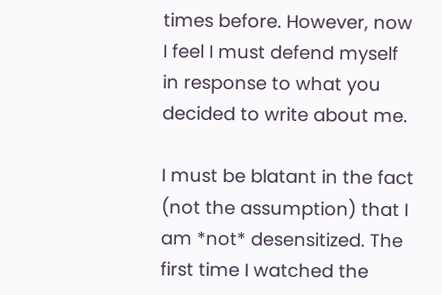times before. However, now I feel I must defend myself in response to what you decided to write about me.

I must be blatant in the fact (not the assumption) that I am *not* desensitized. The first time I watched the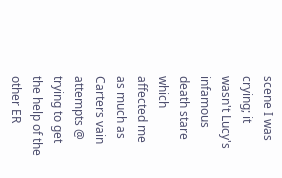scene I was crying; it wasn't Lucy's infamous death stare which affected me as much as Carters vain attempts @ trying to get the help of the other ER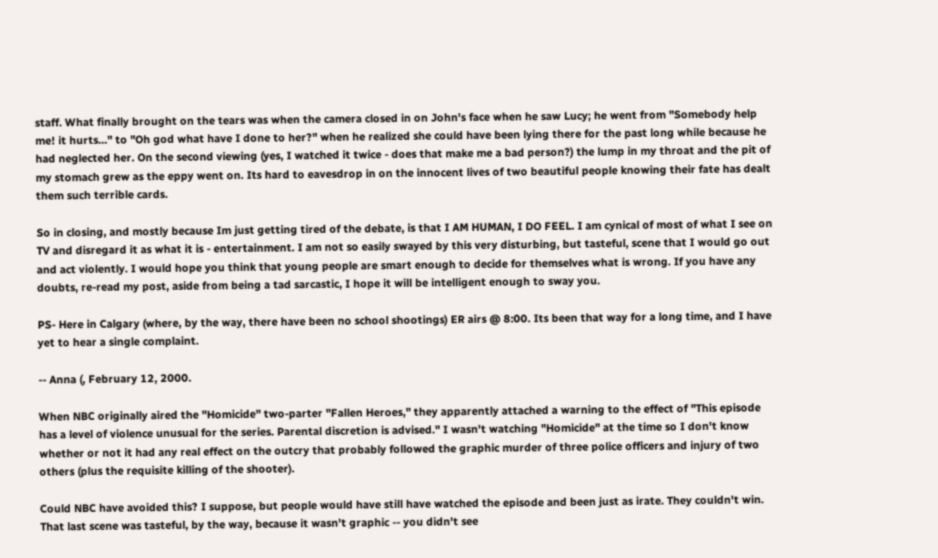staff. What finally brought on the tears was when the camera closed in on John's face when he saw Lucy; he went from "Somebody help me! it hurts..." to "Oh god what have I done to her?" when he realized she could have been lying there for the past long while because he had neglected her. On the second viewing (yes, I watched it twice - does that make me a bad person?) the lump in my throat and the pit of my stomach grew as the eppy went on. Its hard to eavesdrop in on the innocent lives of two beautiful people knowing their fate has dealt them such terrible cards.

So in closing, and mostly because Im just getting tired of the debate, is that I AM HUMAN, I DO FEEL. I am cynical of most of what I see on TV and disregard it as what it is - entertainment. I am not so easily swayed by this very disturbing, but tasteful, scene that I would go out and act violently. I would hope you think that young people are smart enough to decide for themselves what is wrong. If you have any doubts, re-read my post, aside from being a tad sarcastic, I hope it will be intelligent enough to sway you.

PS- Here in Calgary (where, by the way, there have been no school shootings) ER airs @ 8:00. Its been that way for a long time, and I have yet to hear a single complaint.

-- Anna (, February 12, 2000.

When NBC originally aired the "Homicide" two-parter "Fallen Heroes," they apparently attached a warning to the effect of "This episode has a level of violence unusual for the series. Parental discretion is advised." I wasn't watching "Homicide" at the time so I don't know whether or not it had any real effect on the outcry that probably followed the graphic murder of three police officers and injury of two others (plus the requisite killing of the shooter).

Could NBC have avoided this? I suppose, but people would have still have watched the episode and been just as irate. They couldn't win. That last scene was tasteful, by the way, because it wasn't graphic -- you didn't see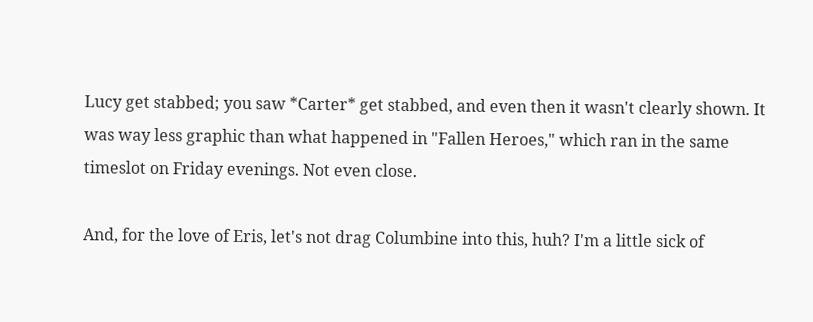Lucy get stabbed; you saw *Carter* get stabbed, and even then it wasn't clearly shown. It was way less graphic than what happened in "Fallen Heroes," which ran in the same timeslot on Friday evenings. Not even close.

And, for the love of Eris, let's not drag Columbine into this, huh? I'm a little sick of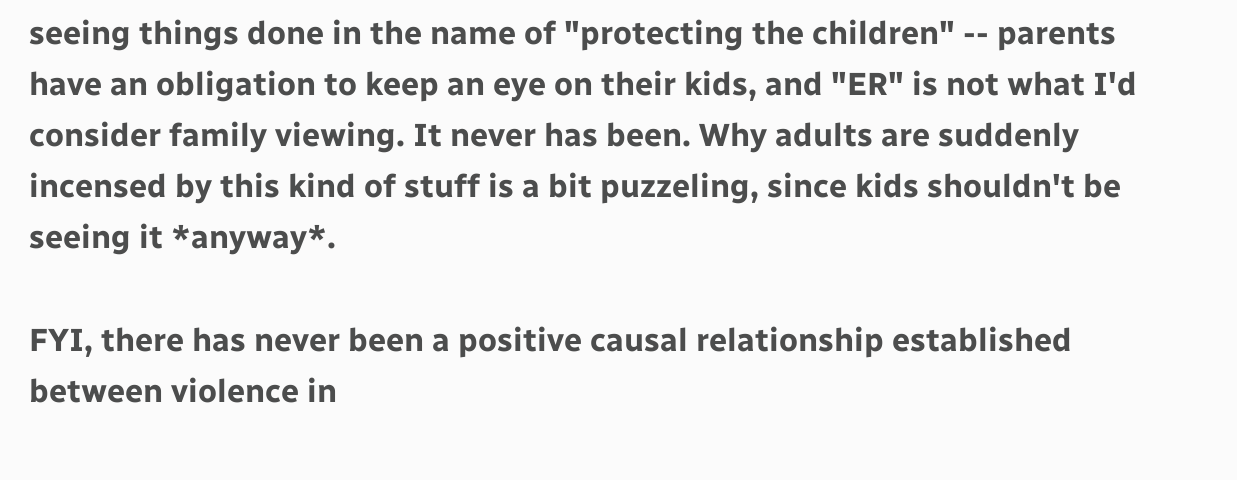seeing things done in the name of "protecting the children" -- parents have an obligation to keep an eye on their kids, and "ER" is not what I'd consider family viewing. It never has been. Why adults are suddenly incensed by this kind of stuff is a bit puzzeling, since kids shouldn't be seeing it *anyway*.

FYI, there has never been a positive causal relationship established between violence in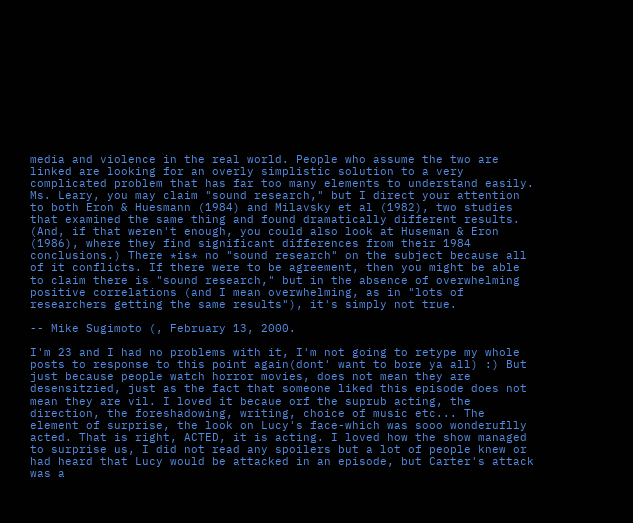media and violence in the real world. People who assume the two are linked are looking for an overly simplistic solution to a very complicated problem that has far too many elements to understand easily. Ms. Leary, you may claim "sound research," but I direct your attention to both Eron & Huesmann (1984) and Milavsky et al (1982), two studies that examined the same thing and found dramatically different results. (And, if that weren't enough, you could also look at Huseman & Eron (1986), where they find significant differences from their 1984 conclusions.) There *is* no "sound research" on the subject because all of it conflicts. If there were to be agreement, then you might be able to claim there is "sound research," but in the absence of overwhelming positive correlations (and I mean overwhelming, as in "lots of researchers getting the same results"), it's simply not true.

-- Mike Sugimoto (, February 13, 2000.

I'm 23 and I had no problems with it, I'm not going to retype my whole posts to response to this point again(dont' want to bore ya all) :) But just because people watch horror movies, does not mean they are desensitzied, just as the fact that someone liked this episode does not mean they are vil. I loved it becaue orf the suprub acting, the direction, the foreshadowing, writing, choice of music etc... The element of surprise, the look on Lucy's face-which was sooo wonderuflly acted. That is right, ACTED, it is acting. I loved how the show managed to surprise us, I did not read any spoilers but a lot of people knew or had heard that Lucy would be attacked in an episode, but Carter's attack was a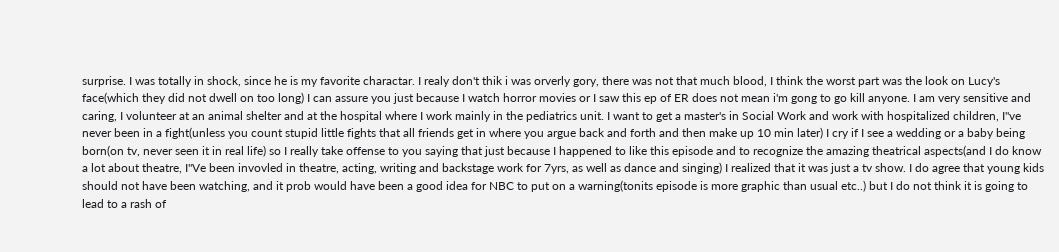surprise. I was totally in shock, since he is my favorite charactar. I realy don't thik i was orverly gory, there was not that much blood, I think the worst part was the look on Lucy's face(which they did not dwell on too long) I can assure you just because I watch horror movies or I saw this ep of ER does not mean i'm gong to go kill anyone. I am very sensitive and caring, I volunteer at an animal shelter and at the hospital where I work mainly in the pediatrics unit. I want to get a master's in Social Work and work with hospitalized children, I"ve never been in a fight(unless you count stupid little fights that all friends get in where you argue back and forth and then make up 10 min later) I cry if I see a wedding or a baby being born(on tv, never seen it in real life) so I really take offense to you saying that just because I happened to like this episode and to recognize the amazing theatrical aspects(and I do know a lot about theatre, I"Ve been invovled in theatre, acting, writing and backstage work for 7yrs, as well as dance and singing) I realized that it was just a tv show. I do agree that young kids should not have been watching, and it prob would have been a good idea for NBC to put on a warning(tonits episode is more graphic than usual etc..) but I do not think it is going to lead to a rash of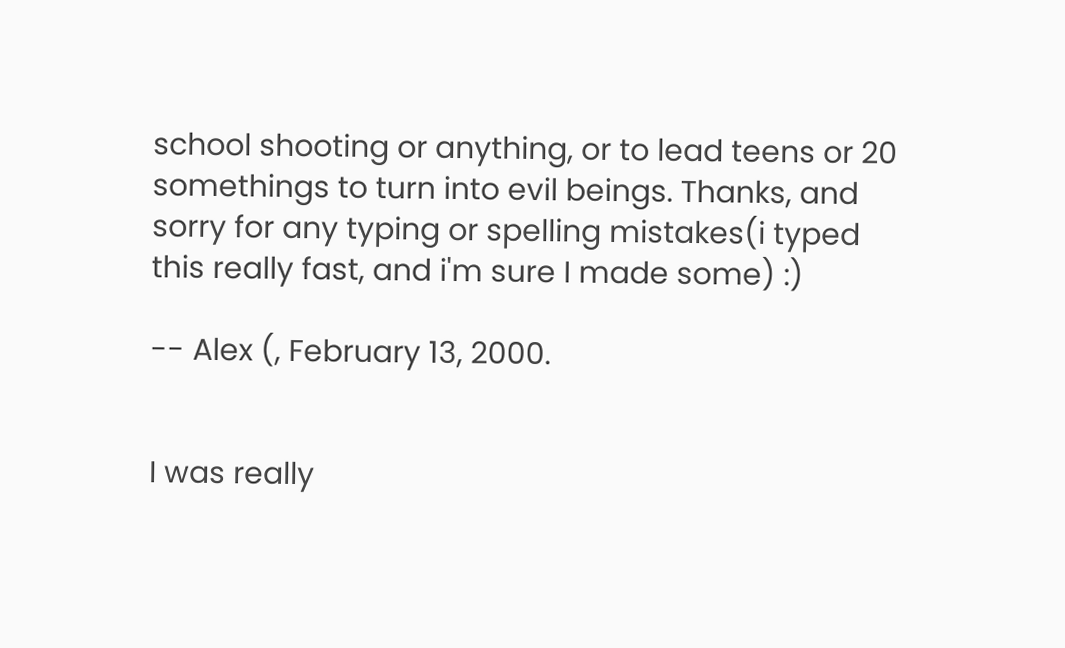school shooting or anything, or to lead teens or 20 somethings to turn into evil beings. Thanks, and sorry for any typing or spelling mistakes(i typed this really fast, and i'm sure I made some) :)

-- Alex (, February 13, 2000.


I was really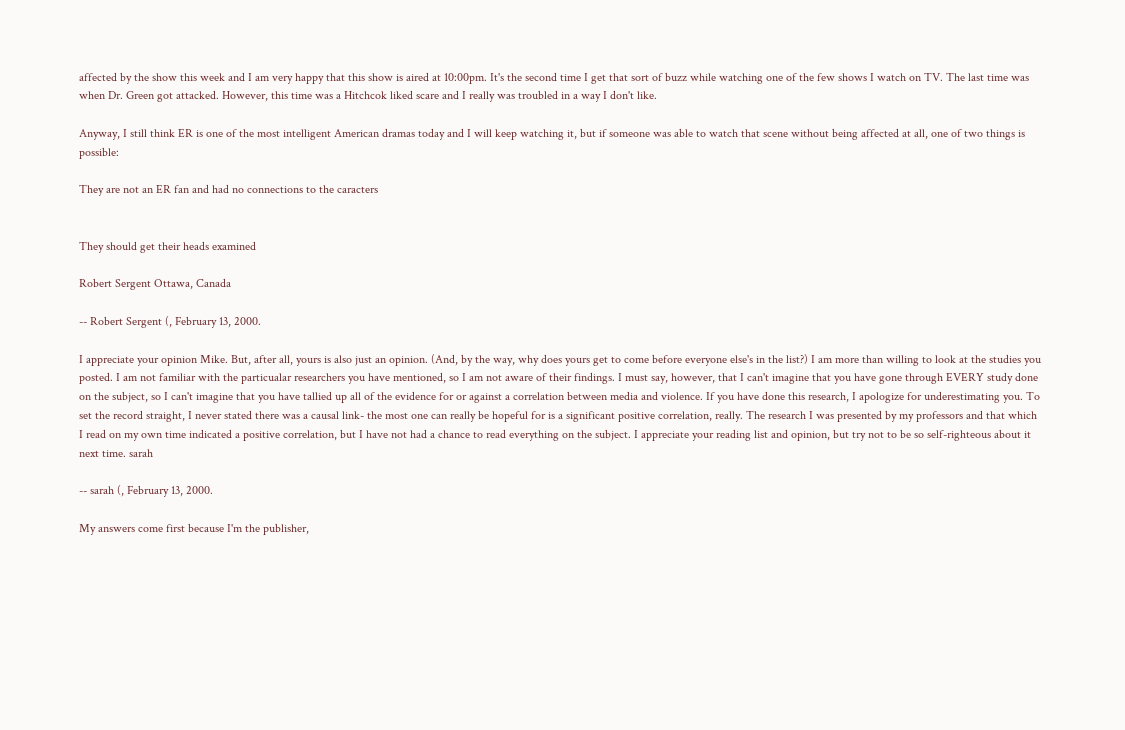affected by the show this week and I am very happy that this show is aired at 10:00pm. It's the second time I get that sort of buzz while watching one of the few shows I watch on TV. The last time was when Dr. Green got attacked. However, this time was a Hitchcok liked scare and I really was troubled in a way I don't like.

Anyway, I still think ER is one of the most intelligent American dramas today and I will keep watching it, but if someone was able to watch that scene without being affected at all, one of two things is possible:

They are not an ER fan and had no connections to the caracters


They should get their heads examined

Robert Sergent Ottawa, Canada

-- Robert Sergent (, February 13, 2000.

I appreciate your opinion Mike. But, after all, yours is also just an opinion. (And, by the way, why does yours get to come before everyone else's in the list?) I am more than willing to look at the studies you posted. I am not familiar with the particualar researchers you have mentioned, so I am not aware of their findings. I must say, however, that I can't imagine that you have gone through EVERY study done on the subject, so I can't imagine that you have tallied up all of the evidence for or against a correlation between media and violence. If you have done this research, I apologize for underestimating you. To set the record straight, I never stated there was a causal link- the most one can really be hopeful for is a significant positive correlation, really. The research I was presented by my professors and that which I read on my own time indicated a positive correlation, but I have not had a chance to read everything on the subject. I appreciate your reading list and opinion, but try not to be so self-righteous about it next time. sarah

-- sarah (, February 13, 2000.

My answers come first because I'm the publisher,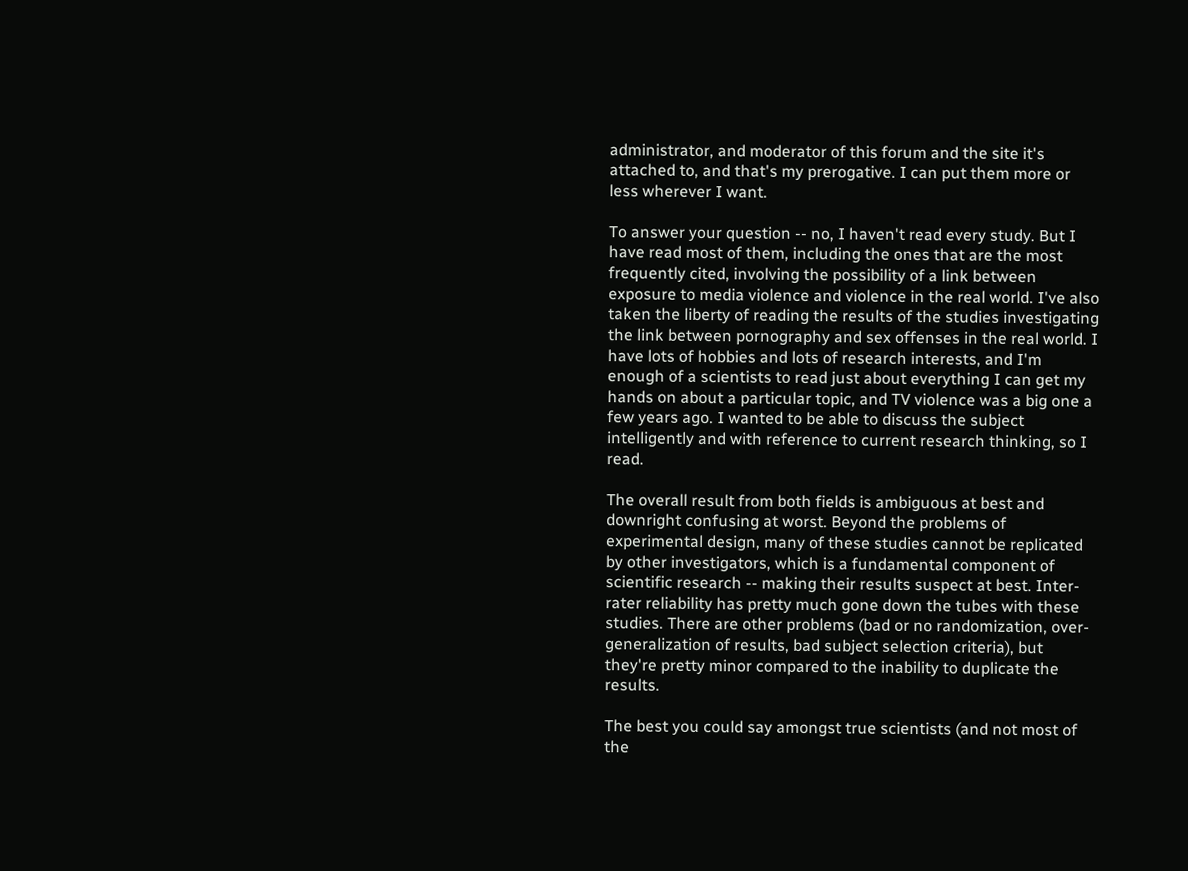administrator, and moderator of this forum and the site it's attached to, and that's my prerogative. I can put them more or less wherever I want.

To answer your question -- no, I haven't read every study. But I have read most of them, including the ones that are the most frequently cited, involving the possibility of a link between exposure to media violence and violence in the real world. I've also taken the liberty of reading the results of the studies investigating the link between pornography and sex offenses in the real world. I have lots of hobbies and lots of research interests, and I'm enough of a scientists to read just about everything I can get my hands on about a particular topic, and TV violence was a big one a few years ago. I wanted to be able to discuss the subject intelligently and with reference to current research thinking, so I read.

The overall result from both fields is ambiguous at best and downright confusing at worst. Beyond the problems of experimental design, many of these studies cannot be replicated by other investigators, which is a fundamental component of scientific research -- making their results suspect at best. Inter-rater reliability has pretty much gone down the tubes with these studies. There are other problems (bad or no randomization, over-generalization of results, bad subject selection criteria), but they're pretty minor compared to the inability to duplicate the results.

The best you could say amongst true scientists (and not most of the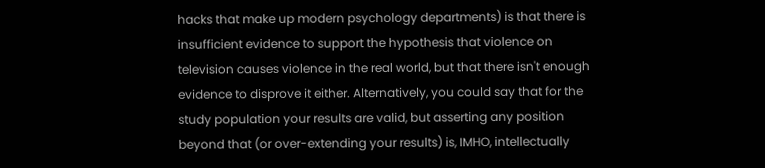hacks that make up modern psychology departments) is that there is insufficient evidence to support the hypothesis that violence on television causes violence in the real world, but that there isn't enough evidence to disprove it either. Alternatively, you could say that for the study population your results are valid, but asserting any position beyond that (or over-extending your results) is, IMHO, intellectually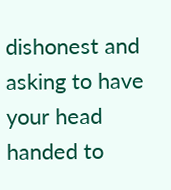dishonest and asking to have your head handed to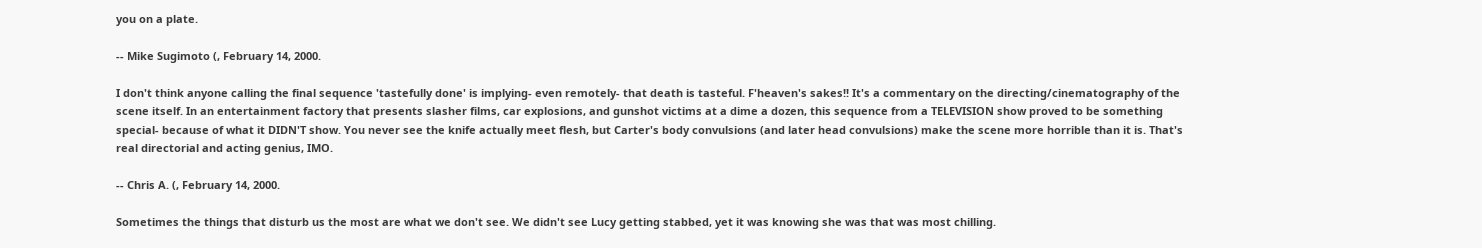you on a plate.

-- Mike Sugimoto (, February 14, 2000.

I don't think anyone calling the final sequence 'tastefully done' is implying- even remotely- that death is tasteful. F'heaven's sakes!! It's a commentary on the directing/cinematography of the scene itself. In an entertainment factory that presents slasher films, car explosions, and gunshot victims at a dime a dozen, this sequence from a TELEVISION show proved to be something special- because of what it DIDN'T show. You never see the knife actually meet flesh, but Carter's body convulsions (and later head convulsions) make the scene more horrible than it is. That's real directorial and acting genius, IMO.

-- Chris A. (, February 14, 2000.

Sometimes the things that disturb us the most are what we don't see. We didn't see Lucy getting stabbed, yet it was knowing she was that was most chilling.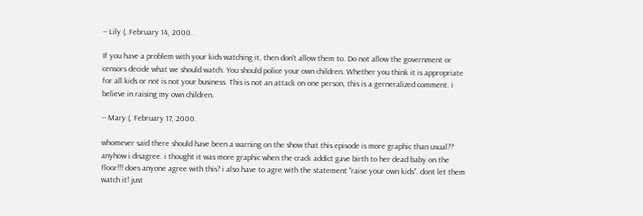-- Lily (, February 14, 2000.

If you have a problem with your kids watching it, then don't allow them to. Do not allow the government or censors decide what we should watch. You should police your own children. Whether you think it is appropriate for all kids or not is not your business. This is not an attack on one person, this is a gerneralized comment. i believe in raising my own children.

-- Mary (, February 17, 2000.

whomever said there should have been a warning on the show that this episode is more graphic than usual?? anyhow i disagree. i thought it was more graphic when the crack addict gave birth to her dead baby on the floor!!! does anyone agree with this? i also have to agre with the statement "raise your own kids". dont let them watch it! just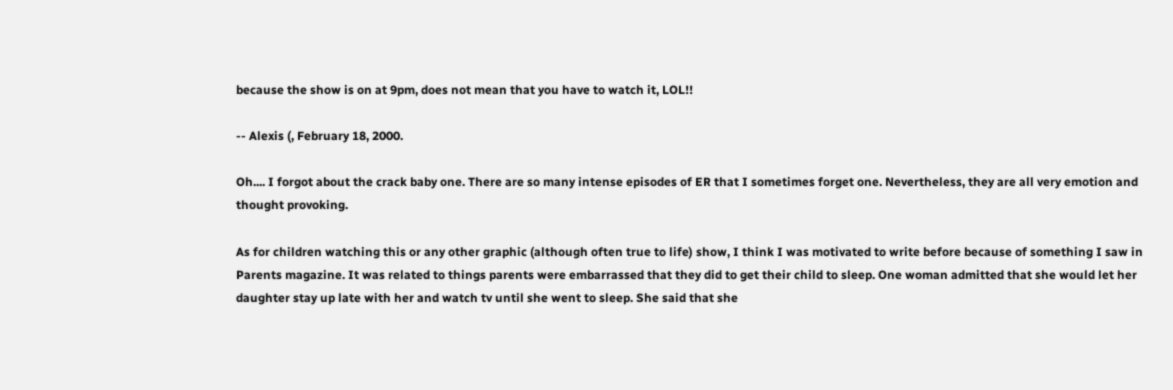because the show is on at 9pm, does not mean that you have to watch it, LOL!!

-- Alexis (, February 18, 2000.

Oh.... I forgot about the crack baby one. There are so many intense episodes of ER that I sometimes forget one. Nevertheless, they are all very emotion and thought provoking.

As for children watching this or any other graphic (although often true to life) show, I think I was motivated to write before because of something I saw in Parents magazine. It was related to things parents were embarrassed that they did to get their child to sleep. One woman admitted that she would let her daughter stay up late with her and watch tv until she went to sleep. She said that she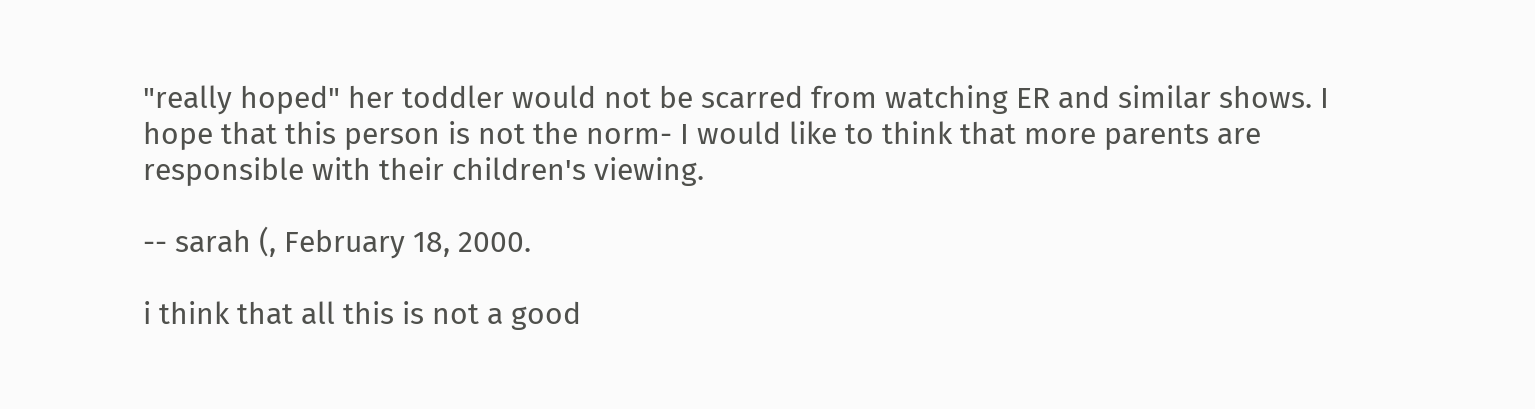"really hoped" her toddler would not be scarred from watching ER and similar shows. I hope that this person is not the norm- I would like to think that more parents are responsible with their children's viewing.

-- sarah (, February 18, 2000.

i think that all this is not a good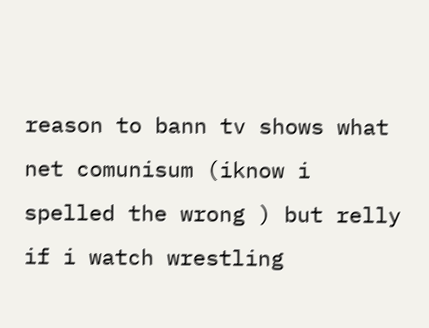reason to bann tv shows what net comunisum (iknow i spelled the wrong ) but relly if i watch wrestling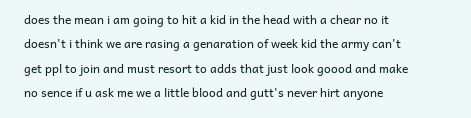does the mean i am going to hit a kid in the head with a chear no it doesn't i think we are rasing a genaration of week kid the army can't get ppl to join and must resort to adds that just look goood and make no sence if u ask me we a little blood and gutt's never hirt anyone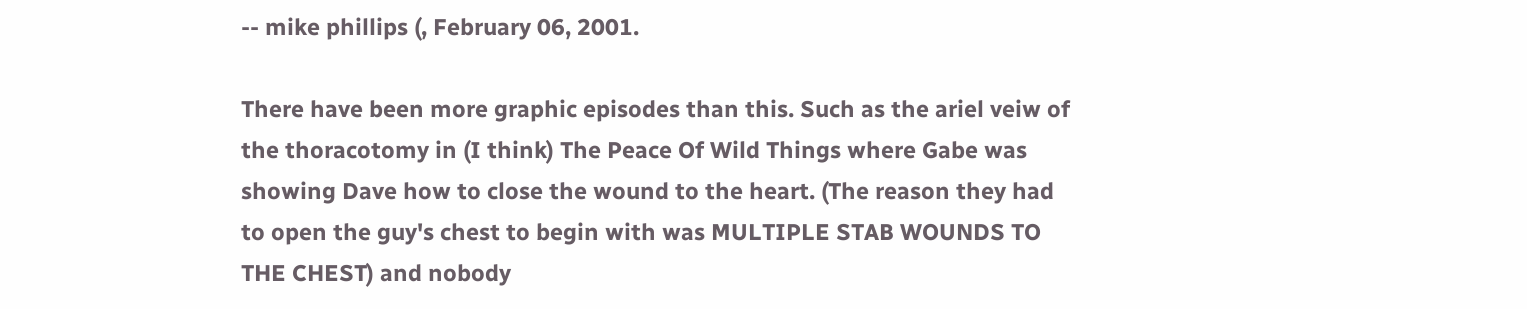-- mike phillips (, February 06, 2001.

There have been more graphic episodes than this. Such as the ariel veiw of the thoracotomy in (I think) The Peace Of Wild Things where Gabe was showing Dave how to close the wound to the heart. (The reason they had to open the guy's chest to begin with was MULTIPLE STAB WOUNDS TO THE CHEST) and nobody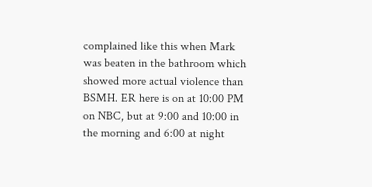complained like this when Mark was beaten in the bathroom which showed more actual violence than BSMH. ER here is on at 10:00 PM on NBC, but at 9:00 and 10:00 in the morning and 6:00 at night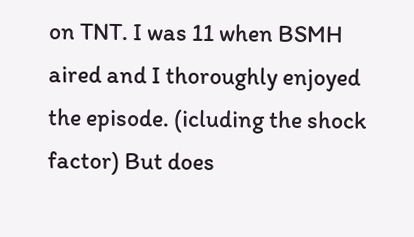on TNT. I was 11 when BSMH aired and I thoroughly enjoyed the episode. (icluding the shock factor) But does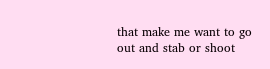that make me want to go out and stab or shoot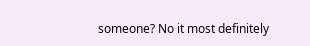someone? No it most definitely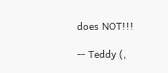does NOT!!!

-- Teddy (,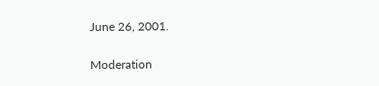June 26, 2001.

Moderation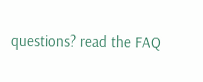questions? read the FAQ